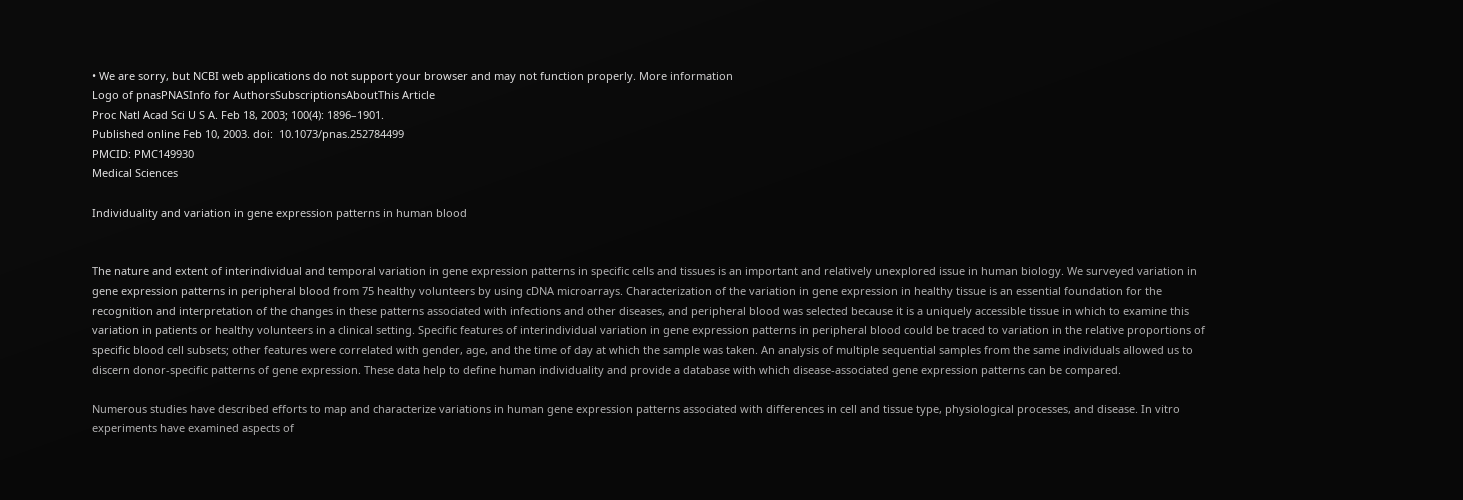• We are sorry, but NCBI web applications do not support your browser and may not function properly. More information
Logo of pnasPNASInfo for AuthorsSubscriptionsAboutThis Article
Proc Natl Acad Sci U S A. Feb 18, 2003; 100(4): 1896–1901.
Published online Feb 10, 2003. doi:  10.1073/pnas.252784499
PMCID: PMC149930
Medical Sciences

Individuality and variation in gene expression patterns in human blood


The nature and extent of interindividual and temporal variation in gene expression patterns in specific cells and tissues is an important and relatively unexplored issue in human biology. We surveyed variation in gene expression patterns in peripheral blood from 75 healthy volunteers by using cDNA microarrays. Characterization of the variation in gene expression in healthy tissue is an essential foundation for the recognition and interpretation of the changes in these patterns associated with infections and other diseases, and peripheral blood was selected because it is a uniquely accessible tissue in which to examine this variation in patients or healthy volunteers in a clinical setting. Specific features of interindividual variation in gene expression patterns in peripheral blood could be traced to variation in the relative proportions of specific blood cell subsets; other features were correlated with gender, age, and the time of day at which the sample was taken. An analysis of multiple sequential samples from the same individuals allowed us to discern donor-specific patterns of gene expression. These data help to define human individuality and provide a database with which disease-associated gene expression patterns can be compared.

Numerous studies have described efforts to map and characterize variations in human gene expression patterns associated with differences in cell and tissue type, physiological processes, and disease. In vitro experiments have examined aspects of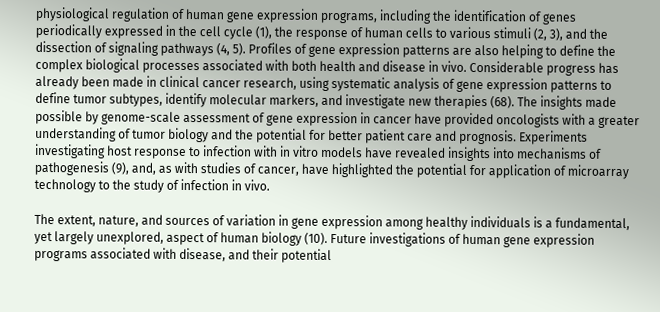physiological regulation of human gene expression programs, including the identification of genes periodically expressed in the cell cycle (1), the response of human cells to various stimuli (2, 3), and the dissection of signaling pathways (4, 5). Profiles of gene expression patterns are also helping to define the complex biological processes associated with both health and disease in vivo. Considerable progress has already been made in clinical cancer research, using systematic analysis of gene expression patterns to define tumor subtypes, identify molecular markers, and investigate new therapies (68). The insights made possible by genome-scale assessment of gene expression in cancer have provided oncologists with a greater understanding of tumor biology and the potential for better patient care and prognosis. Experiments investigating host response to infection with in vitro models have revealed insights into mechanisms of pathogenesis (9), and, as with studies of cancer, have highlighted the potential for application of microarray technology to the study of infection in vivo.

The extent, nature, and sources of variation in gene expression among healthy individuals is a fundamental, yet largely unexplored, aspect of human biology (10). Future investigations of human gene expression programs associated with disease, and their potential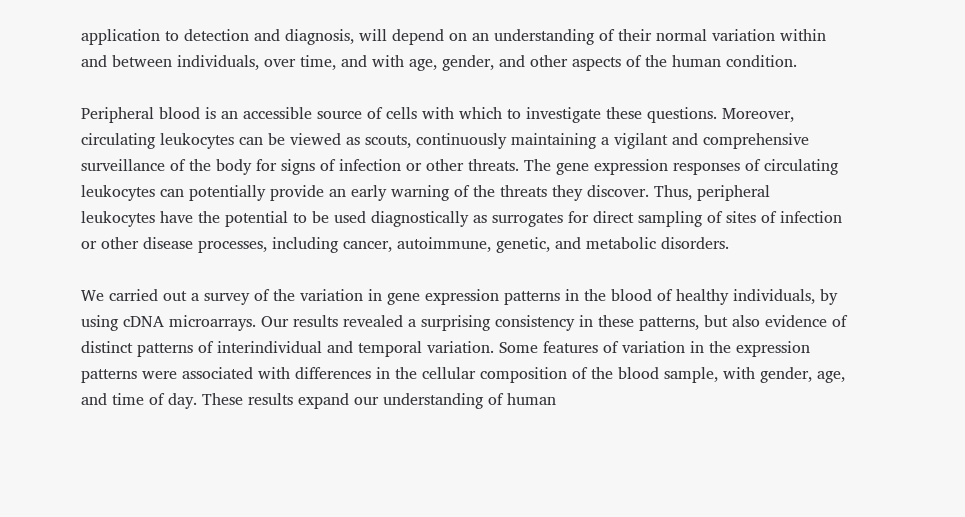application to detection and diagnosis, will depend on an understanding of their normal variation within and between individuals, over time, and with age, gender, and other aspects of the human condition.

Peripheral blood is an accessible source of cells with which to investigate these questions. Moreover, circulating leukocytes can be viewed as scouts, continuously maintaining a vigilant and comprehensive surveillance of the body for signs of infection or other threats. The gene expression responses of circulating leukocytes can potentially provide an early warning of the threats they discover. Thus, peripheral leukocytes have the potential to be used diagnostically as surrogates for direct sampling of sites of infection or other disease processes, including cancer, autoimmune, genetic, and metabolic disorders.

We carried out a survey of the variation in gene expression patterns in the blood of healthy individuals, by using cDNA microarrays. Our results revealed a surprising consistency in these patterns, but also evidence of distinct patterns of interindividual and temporal variation. Some features of variation in the expression patterns were associated with differences in the cellular composition of the blood sample, with gender, age, and time of day. These results expand our understanding of human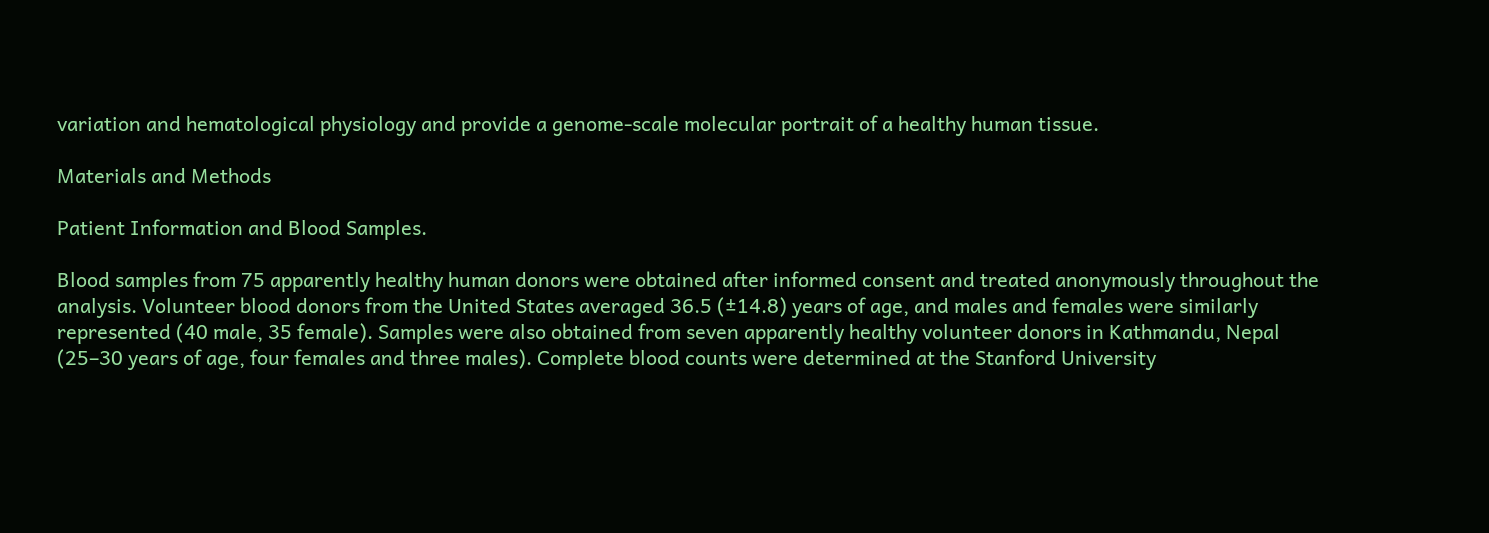variation and hematological physiology and provide a genome-scale molecular portrait of a healthy human tissue.

Materials and Methods

Patient Information and Blood Samples.

Blood samples from 75 apparently healthy human donors were obtained after informed consent and treated anonymously throughout the analysis. Volunteer blood donors from the United States averaged 36.5 (±14.8) years of age, and males and females were similarly represented (40 male, 35 female). Samples were also obtained from seven apparently healthy volunteer donors in Kathmandu, Nepal (25–30 years of age, four females and three males). Complete blood counts were determined at the Stanford University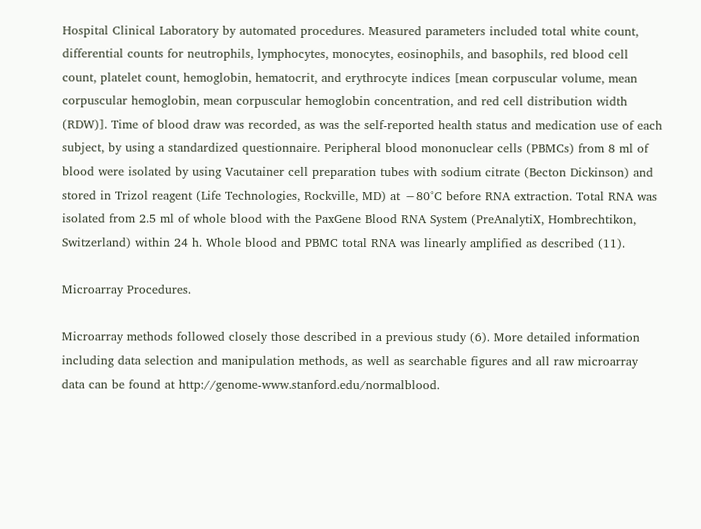Hospital Clinical Laboratory by automated procedures. Measured parameters included total white count, differential counts for neutrophils, lymphocytes, monocytes, eosinophils, and basophils, red blood cell count, platelet count, hemoglobin, hematocrit, and erythrocyte indices [mean corpuscular volume, mean corpuscular hemoglobin, mean corpuscular hemoglobin concentration, and red cell distribution width (RDW)]. Time of blood draw was recorded, as was the self-reported health status and medication use of each subject, by using a standardized questionnaire. Peripheral blood mononuclear cells (PBMCs) from 8 ml of blood were isolated by using Vacutainer cell preparation tubes with sodium citrate (Becton Dickinson) and stored in Trizol reagent (Life Technologies, Rockville, MD) at −80°C before RNA extraction. Total RNA was isolated from 2.5 ml of whole blood with the PaxGene Blood RNA System (PreAnalytiX, Hombrechtikon, Switzerland) within 24 h. Whole blood and PBMC total RNA was linearly amplified as described (11).

Microarray Procedures.

Microarray methods followed closely those described in a previous study (6). More detailed information including data selection and manipulation methods, as well as searchable figures and all raw microarray data can be found at http://genome-www.stanford.edu/normalblood.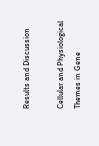Results and Discussion

Cellular and Physiological Themes in Gene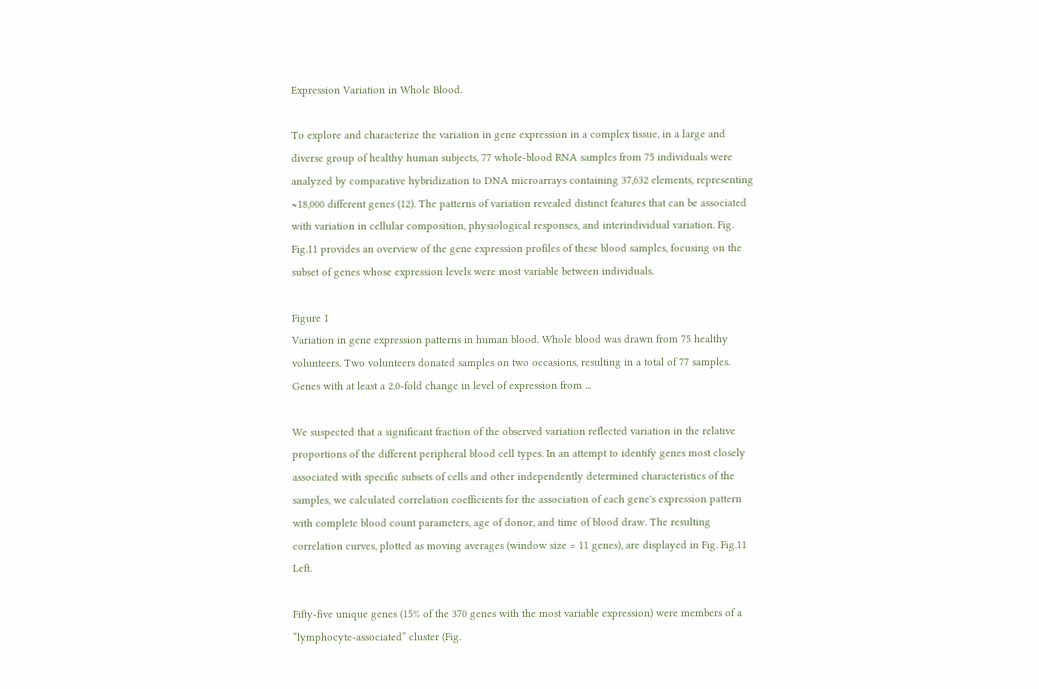Expression Variation in Whole Blood.

To explore and characterize the variation in gene expression in a complex tissue, in a large and diverse group of healthy human subjects, 77 whole-blood RNA samples from 75 individuals were analyzed by comparative hybridization to DNA microarrays containing 37,632 elements, representing ≈18,000 different genes (12). The patterns of variation revealed distinct features that can be associated with variation in cellular composition, physiological responses, and interindividual variation. Fig. Fig.11 provides an overview of the gene expression profiles of these blood samples, focusing on the subset of genes whose expression levels were most variable between individuals.

Figure 1
Variation in gene expression patterns in human blood. Whole blood was drawn from 75 healthy volunteers. Two volunteers donated samples on two occasions, resulting in a total of 77 samples. Genes with at least a 2.0-fold change in level of expression from ...

We suspected that a significant fraction of the observed variation reflected variation in the relative proportions of the different peripheral blood cell types. In an attempt to identify genes most closely associated with specific subsets of cells and other independently determined characteristics of the samples, we calculated correlation coefficients for the association of each gene's expression pattern with complete blood count parameters, age of donor, and time of blood draw. The resulting correlation curves, plotted as moving averages (window size = 11 genes), are displayed in Fig. Fig.11 Left.

Fifty-five unique genes (15% of the 370 genes with the most variable expression) were members of a “lymphocyte-associated” cluster (Fig.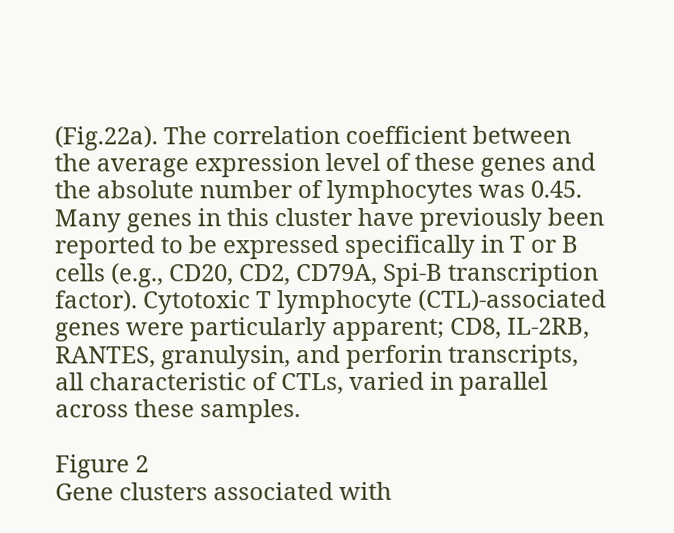(Fig.22a). The correlation coefficient between the average expression level of these genes and the absolute number of lymphocytes was 0.45. Many genes in this cluster have previously been reported to be expressed specifically in T or B cells (e.g., CD20, CD2, CD79A, Spi-B transcription factor). Cytotoxic T lymphocyte (CTL)-associated genes were particularly apparent; CD8, IL-2RB, RANTES, granulysin, and perforin transcripts, all characteristic of CTLs, varied in parallel across these samples.

Figure 2
Gene clusters associated with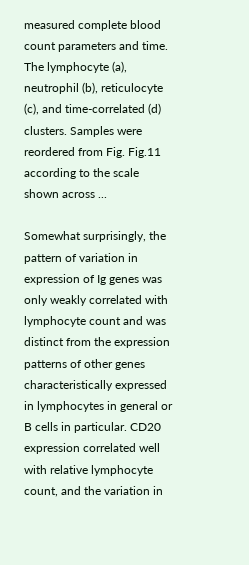measured complete blood count parameters and time. The lymphocyte (a), neutrophil (b), reticulocyte (c), and time-correlated (d) clusters. Samples were reordered from Fig. Fig.11 according to the scale shown across ...

Somewhat surprisingly, the pattern of variation in expression of Ig genes was only weakly correlated with lymphocyte count and was distinct from the expression patterns of other genes characteristically expressed in lymphocytes in general or B cells in particular. CD20 expression correlated well with relative lymphocyte count, and the variation in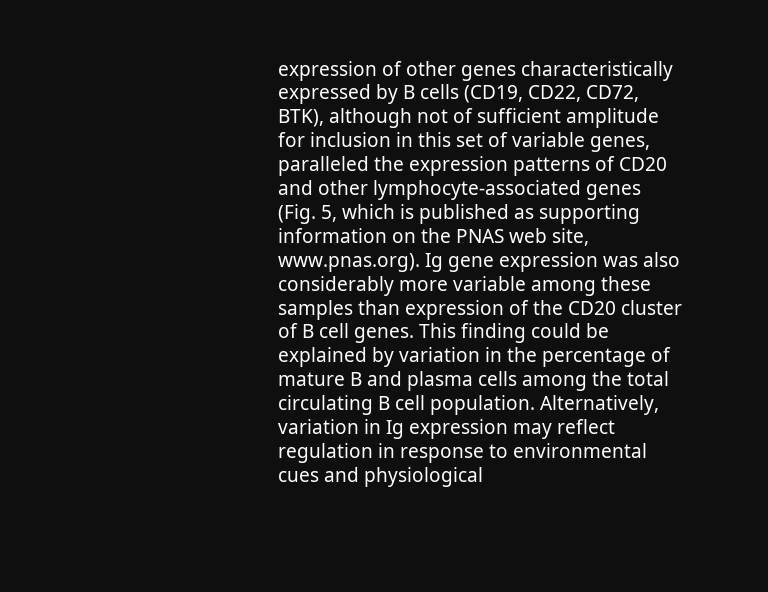expression of other genes characteristically expressed by B cells (CD19, CD22, CD72, BTK), although not of sufficient amplitude for inclusion in this set of variable genes, paralleled the expression patterns of CD20 and other lymphocyte-associated genes (Fig. 5, which is published as supporting information on the PNAS web site, www.pnas.org). Ig gene expression was also considerably more variable among these samples than expression of the CD20 cluster of B cell genes. This finding could be explained by variation in the percentage of mature B and plasma cells among the total circulating B cell population. Alternatively, variation in Ig expression may reflect regulation in response to environmental cues and physiological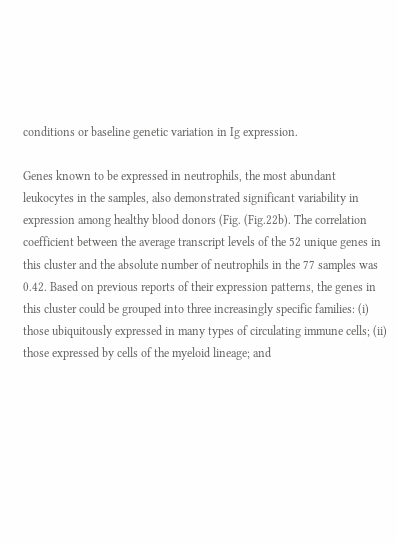conditions or baseline genetic variation in Ig expression.

Genes known to be expressed in neutrophils, the most abundant leukocytes in the samples, also demonstrated significant variability in expression among healthy blood donors (Fig. (Fig.22b). The correlation coefficient between the average transcript levels of the 52 unique genes in this cluster and the absolute number of neutrophils in the 77 samples was 0.42. Based on previous reports of their expression patterns, the genes in this cluster could be grouped into three increasingly specific families: (i) those ubiquitously expressed in many types of circulating immune cells; (ii) those expressed by cells of the myeloid lineage; and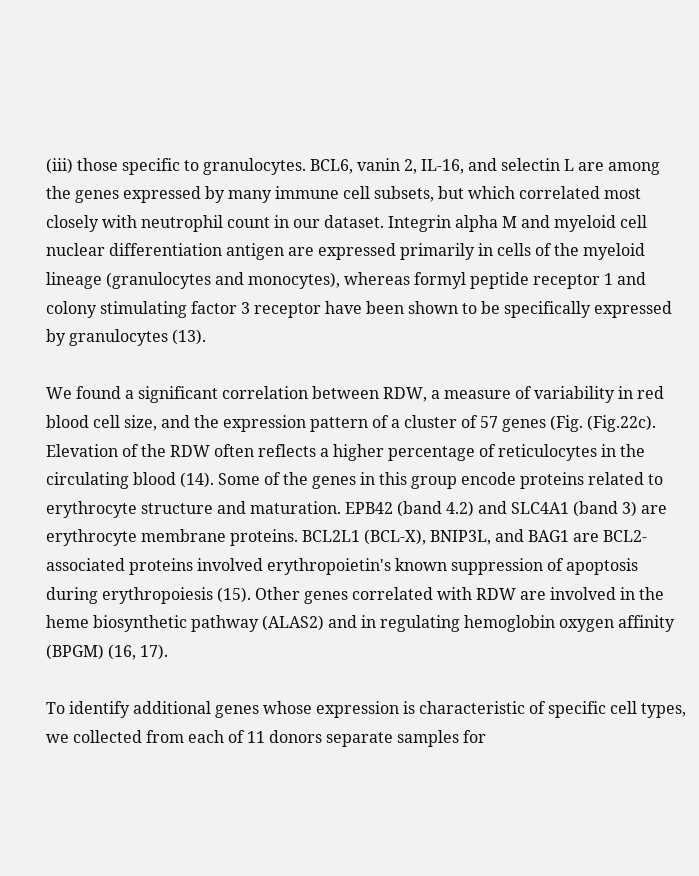(iii) those specific to granulocytes. BCL6, vanin 2, IL-16, and selectin L are among the genes expressed by many immune cell subsets, but which correlated most closely with neutrophil count in our dataset. Integrin alpha M and myeloid cell nuclear differentiation antigen are expressed primarily in cells of the myeloid lineage (granulocytes and monocytes), whereas formyl peptide receptor 1 and colony stimulating factor 3 receptor have been shown to be specifically expressed by granulocytes (13).

We found a significant correlation between RDW, a measure of variability in red blood cell size, and the expression pattern of a cluster of 57 genes (Fig. (Fig.22c). Elevation of the RDW often reflects a higher percentage of reticulocytes in the circulating blood (14). Some of the genes in this group encode proteins related to erythrocyte structure and maturation. EPB42 (band 4.2) and SLC4A1 (band 3) are erythrocyte membrane proteins. BCL2L1 (BCL-X), BNIP3L, and BAG1 are BCL2-associated proteins involved erythropoietin's known suppression of apoptosis during erythropoiesis (15). Other genes correlated with RDW are involved in the heme biosynthetic pathway (ALAS2) and in regulating hemoglobin oxygen affinity (BPGM) (16, 17).

To identify additional genes whose expression is characteristic of specific cell types, we collected from each of 11 donors separate samples for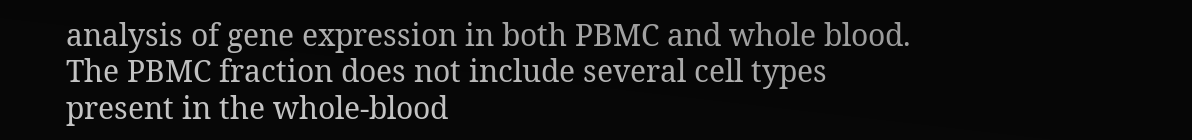analysis of gene expression in both PBMC and whole blood. The PBMC fraction does not include several cell types present in the whole-blood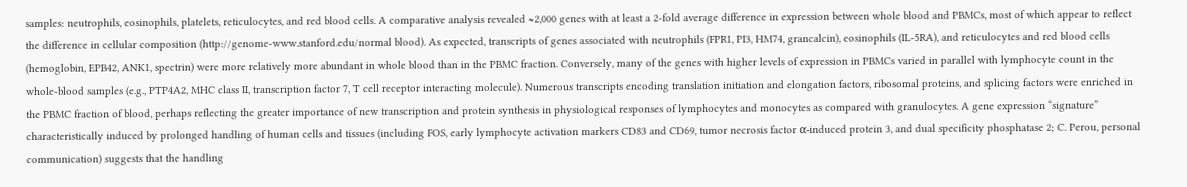samples: neutrophils, eosinophils, platelets, reticulocytes, and red blood cells. A comparative analysis revealed ≈2,000 genes with at least a 2-fold average difference in expression between whole blood and PBMCs, most of which appear to reflect the difference in cellular composition (http://genome-www.stanford.edu/normal blood). As expected, transcripts of genes associated with neutrophils (FPR1, PI3, HM74, grancalcin), eosinophils (IL-5RA), and reticulocytes and red blood cells (hemoglobin, EPB42, ANK1, spectrin) were more relatively more abundant in whole blood than in the PBMC fraction. Conversely, many of the genes with higher levels of expression in PBMCs varied in parallel with lymphocyte count in the whole-blood samples (e.g., PTP4A2, MHC class II, transcription factor 7, T cell receptor interacting molecule). Numerous transcripts encoding translation initiation and elongation factors, ribosomal proteins, and splicing factors were enriched in the PBMC fraction of blood, perhaps reflecting the greater importance of new transcription and protein synthesis in physiological responses of lymphocytes and monocytes as compared with granulocytes. A gene expression “signature” characteristically induced by prolonged handling of human cells and tissues (including FOS, early lymphocyte activation markers CD83 and CD69, tumor necrosis factor α-induced protein 3, and dual specificity phosphatase 2; C. Perou, personal communication) suggests that the handling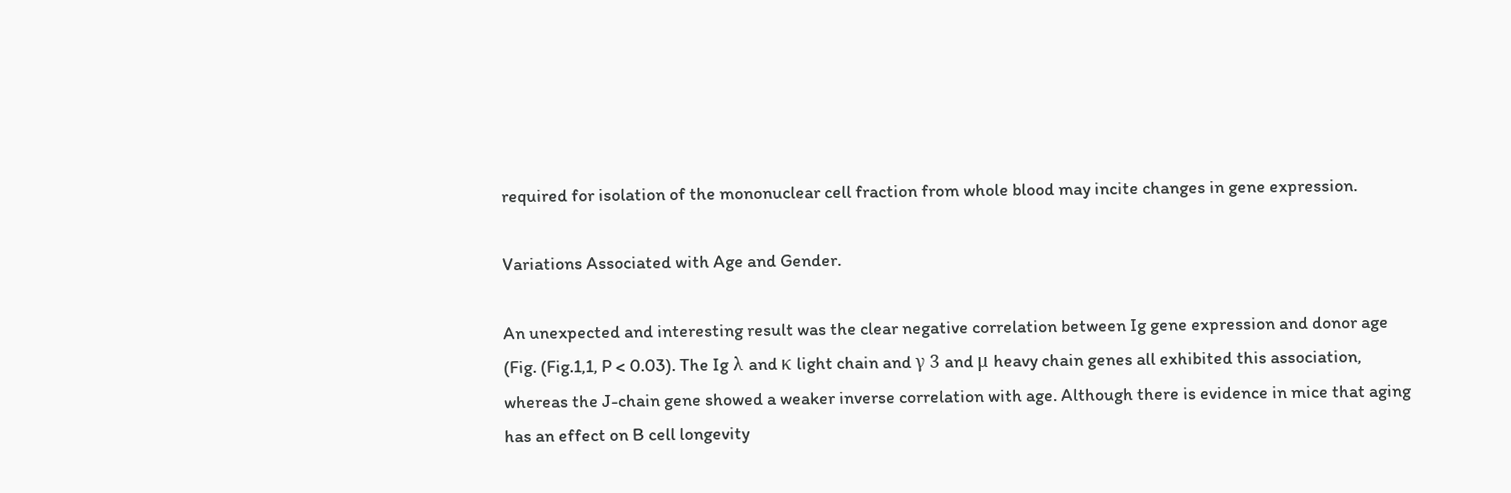required for isolation of the mononuclear cell fraction from whole blood may incite changes in gene expression.

Variations Associated with Age and Gender.

An unexpected and interesting result was the clear negative correlation between Ig gene expression and donor age (Fig. (Fig.1,1, P < 0.03). The Ig λ and κ light chain and γ 3 and μ heavy chain genes all exhibited this association, whereas the J-chain gene showed a weaker inverse correlation with age. Although there is evidence in mice that aging has an effect on B cell longevity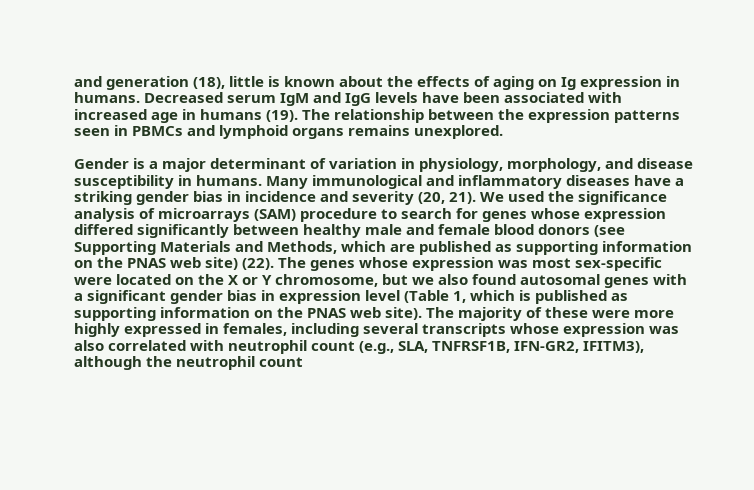and generation (18), little is known about the effects of aging on Ig expression in humans. Decreased serum IgM and IgG levels have been associated with increased age in humans (19). The relationship between the expression patterns seen in PBMCs and lymphoid organs remains unexplored.

Gender is a major determinant of variation in physiology, morphology, and disease susceptibility in humans. Many immunological and inflammatory diseases have a striking gender bias in incidence and severity (20, 21). We used the significance analysis of microarrays (SAM) procedure to search for genes whose expression differed significantly between healthy male and female blood donors (see Supporting Materials and Methods, which are published as supporting information on the PNAS web site) (22). The genes whose expression was most sex-specific were located on the X or Y chromosome, but we also found autosomal genes with a significant gender bias in expression level (Table 1, which is published as supporting information on the PNAS web site). The majority of these were more highly expressed in females, including several transcripts whose expression was also correlated with neutrophil count (e.g., SLA, TNFRSF1B, IFN-GR2, IFITM3), although the neutrophil count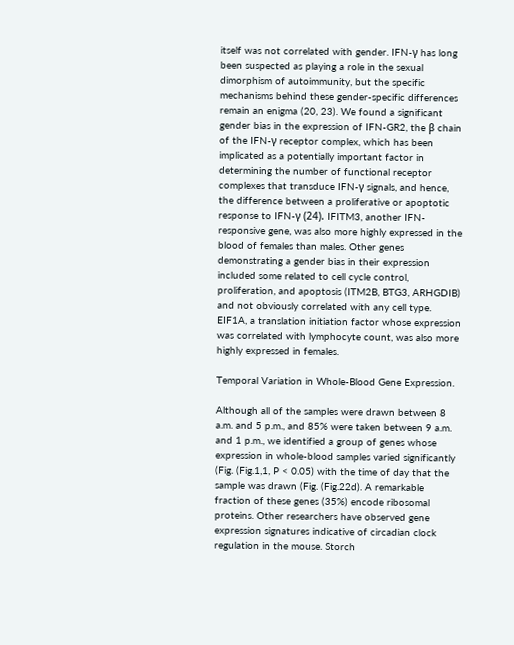itself was not correlated with gender. IFN-γ has long been suspected as playing a role in the sexual dimorphism of autoimmunity, but the specific mechanisms behind these gender-specific differences remain an enigma (20, 23). We found a significant gender bias in the expression of IFN-GR2, the β chain of the IFN-γ receptor complex, which has been implicated as a potentially important factor in determining the number of functional receptor complexes that transduce IFN-γ signals, and hence, the difference between a proliferative or apoptotic response to IFN-γ (24). IFITM3, another IFN-responsive gene, was also more highly expressed in the blood of females than males. Other genes demonstrating a gender bias in their expression included some related to cell cycle control, proliferation, and apoptosis (ITM2B, BTG3, ARHGDIB) and not obviously correlated with any cell type. EIF1A, a translation initiation factor whose expression was correlated with lymphocyte count, was also more highly expressed in females.

Temporal Variation in Whole-Blood Gene Expression.

Although all of the samples were drawn between 8 a.m. and 5 p.m., and 85% were taken between 9 a.m. and 1 p.m., we identified a group of genes whose expression in whole-blood samples varied significantly (Fig. (Fig.1,1, P < 0.05) with the time of day that the sample was drawn (Fig. (Fig.22d). A remarkable fraction of these genes (35%) encode ribosomal proteins. Other researchers have observed gene expression signatures indicative of circadian clock regulation in the mouse. Storch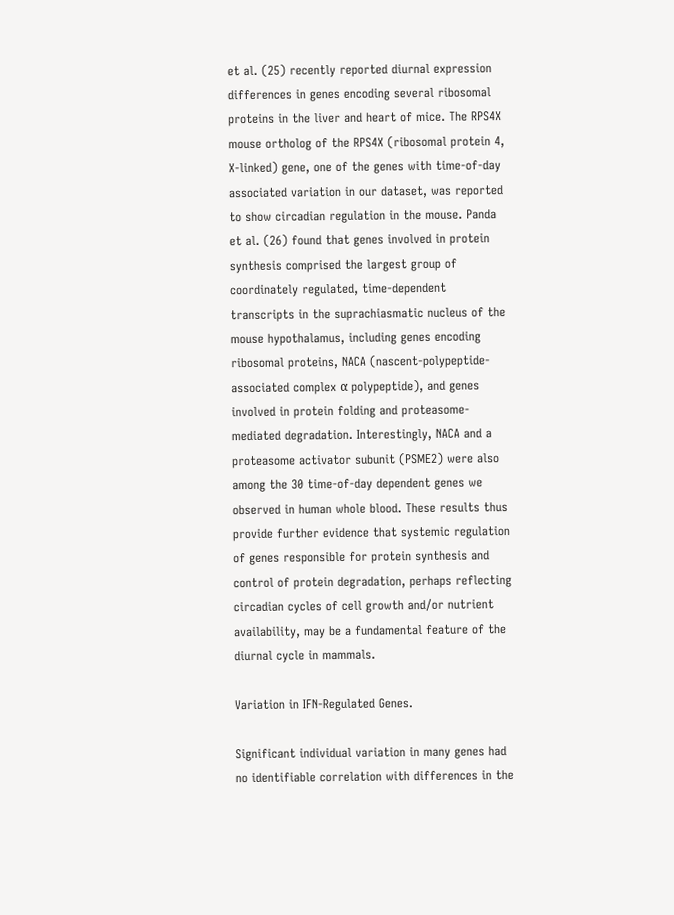et al. (25) recently reported diurnal expression differences in genes encoding several ribosomal proteins in the liver and heart of mice. The RPS4X mouse ortholog of the RPS4X (ribosomal protein 4, X-linked) gene, one of the genes with time-of-day associated variation in our dataset, was reported to show circadian regulation in the mouse. Panda et al. (26) found that genes involved in protein synthesis comprised the largest group of coordinately regulated, time-dependent transcripts in the suprachiasmatic nucleus of the mouse hypothalamus, including genes encoding ribosomal proteins, NACA (nascent-polypeptide-associated complex α polypeptide), and genes involved in protein folding and proteasome-mediated degradation. Interestingly, NACA and a proteasome activator subunit (PSME2) were also among the 30 time-of-day dependent genes we observed in human whole blood. These results thus provide further evidence that systemic regulation of genes responsible for protein synthesis and control of protein degradation, perhaps reflecting circadian cycles of cell growth and/or nutrient availability, may be a fundamental feature of the diurnal cycle in mammals.

Variation in IFN-Regulated Genes.

Significant individual variation in many genes had no identifiable correlation with differences in the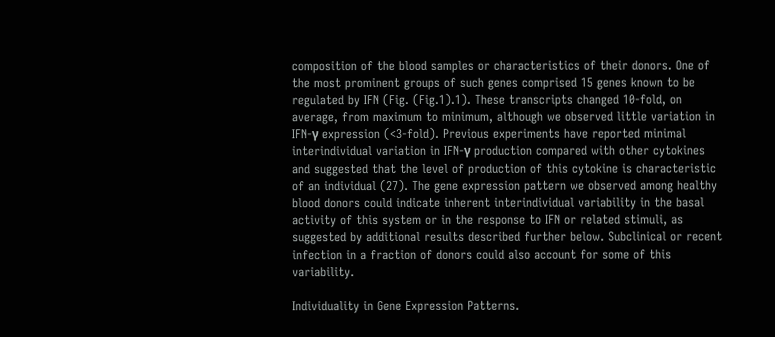composition of the blood samples or characteristics of their donors. One of the most prominent groups of such genes comprised 15 genes known to be regulated by IFN (Fig. (Fig.1).1). These transcripts changed 10-fold, on average, from maximum to minimum, although we observed little variation in IFN-γ expression (<3-fold). Previous experiments have reported minimal interindividual variation in IFN-γ production compared with other cytokines and suggested that the level of production of this cytokine is characteristic of an individual (27). The gene expression pattern we observed among healthy blood donors could indicate inherent interindividual variability in the basal activity of this system or in the response to IFN or related stimuli, as suggested by additional results described further below. Subclinical or recent infection in a fraction of donors could also account for some of this variability.

Individuality in Gene Expression Patterns.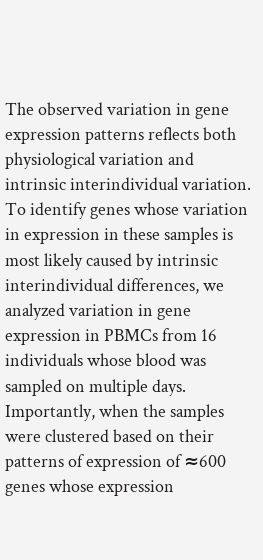The observed variation in gene expression patterns reflects both physiological variation and intrinsic interindividual variation. To identify genes whose variation in expression in these samples is most likely caused by intrinsic interindividual differences, we analyzed variation in gene expression in PBMCs from 16 individuals whose blood was sampled on multiple days. Importantly, when the samples were clustered based on their patterns of expression of ≈600 genes whose expression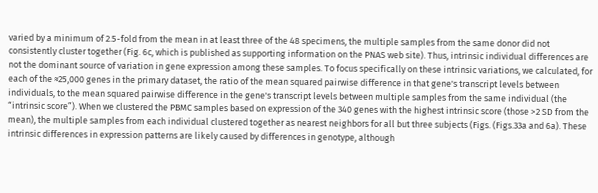varied by a minimum of 2.5-fold from the mean in at least three of the 48 specimens, the multiple samples from the same donor did not consistently cluster together (Fig. 6c, which is published as supporting information on the PNAS web site). Thus, intrinsic individual differences are not the dominant source of variation in gene expression among these samples. To focus specifically on these intrinsic variations, we calculated, for each of the ≈25,000 genes in the primary dataset, the ratio of the mean squared pairwise difference in that gene's transcript levels between individuals, to the mean squared pairwise difference in the gene's transcript levels between multiple samples from the same individual (the “intrinsic score”). When we clustered the PBMC samples based on expression of the 340 genes with the highest intrinsic score (those >2 SD from the mean), the multiple samples from each individual clustered together as nearest neighbors for all but three subjects (Figs. (Figs.33a and 6a). These intrinsic differences in expression patterns are likely caused by differences in genotype, although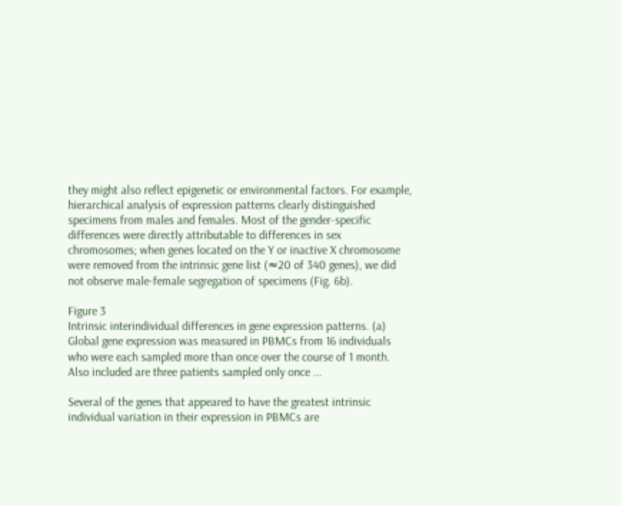they might also reflect epigenetic or environmental factors. For example, hierarchical analysis of expression patterns clearly distinguished specimens from males and females. Most of the gender-specific differences were directly attributable to differences in sex chromosomes; when genes located on the Y or inactive X chromosome were removed from the intrinsic gene list (≈20 of 340 genes), we did not observe male-female segregation of specimens (Fig. 6b).

Figure 3
Intrinsic interindividual differences in gene expression patterns. (a) Global gene expression was measured in PBMCs from 16 individuals who were each sampled more than once over the course of 1 month. Also included are three patients sampled only once ...

Several of the genes that appeared to have the greatest intrinsic individual variation in their expression in PBMCs are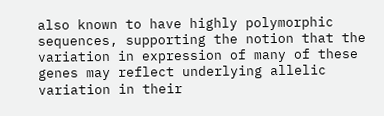also known to have highly polymorphic sequences, supporting the notion that the variation in expression of many of these genes may reflect underlying allelic variation in their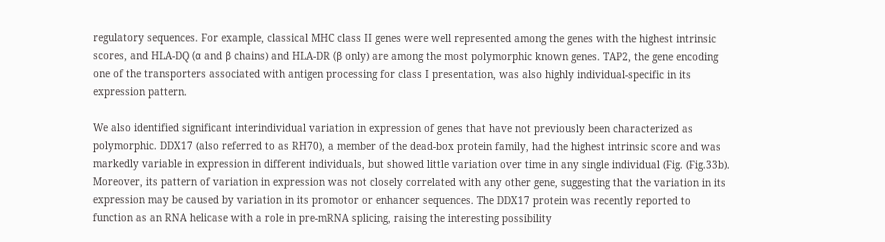regulatory sequences. For example, classical MHC class II genes were well represented among the genes with the highest intrinsic scores, and HLA-DQ (α and β chains) and HLA-DR (β only) are among the most polymorphic known genes. TAP2, the gene encoding one of the transporters associated with antigen processing for class I presentation, was also highly individual-specific in its expression pattern.

We also identified significant interindividual variation in expression of genes that have not previously been characterized as polymorphic. DDX17 (also referred to as RH70), a member of the dead-box protein family, had the highest intrinsic score and was markedly variable in expression in different individuals, but showed little variation over time in any single individual (Fig. (Fig.33b). Moreover, its pattern of variation in expression was not closely correlated with any other gene, suggesting that the variation in its expression may be caused by variation in its promotor or enhancer sequences. The DDX17 protein was recently reported to function as an RNA helicase with a role in pre-mRNA splicing, raising the interesting possibility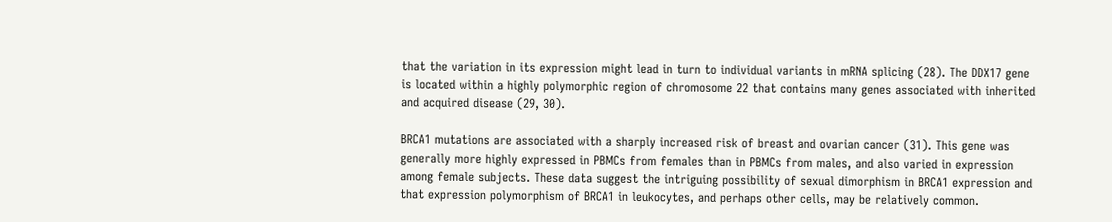that the variation in its expression might lead in turn to individual variants in mRNA splicing (28). The DDX17 gene is located within a highly polymorphic region of chromosome 22 that contains many genes associated with inherited and acquired disease (29, 30).

BRCA1 mutations are associated with a sharply increased risk of breast and ovarian cancer (31). This gene was generally more highly expressed in PBMCs from females than in PBMCs from males, and also varied in expression among female subjects. These data suggest the intriguing possibility of sexual dimorphism in BRCA1 expression and that expression polymorphism of BRCA1 in leukocytes, and perhaps other cells, may be relatively common.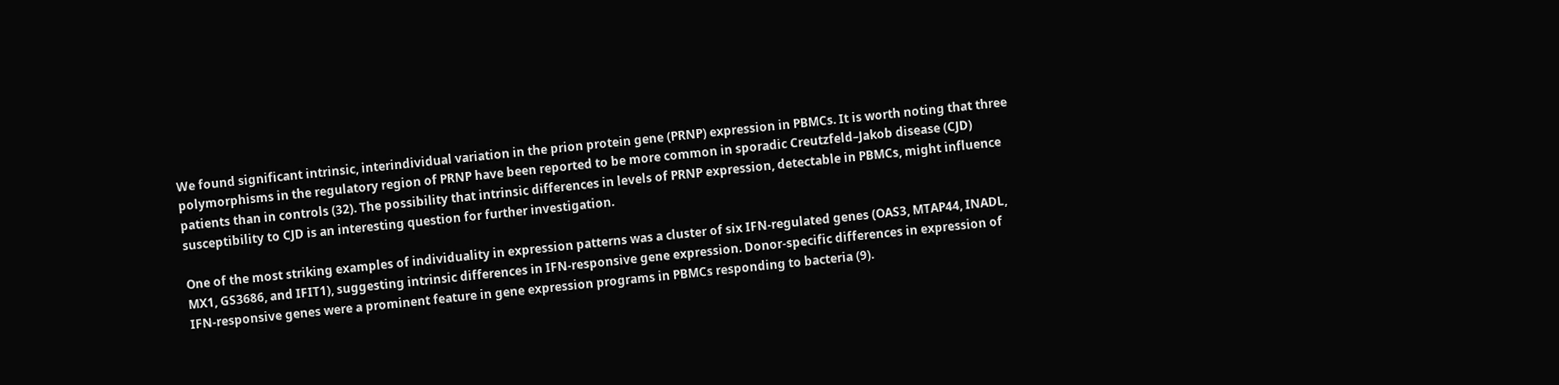We found significant intrinsic, interindividual variation in the prion protein gene (PRNP) expression in PBMCs. It is worth noting that three polymorphisms in the regulatory region of PRNP have been reported to be more common in sporadic Creutzfeld–Jakob disease (CJD) patients than in controls (32). The possibility that intrinsic differences in levels of PRNP expression, detectable in PBMCs, might influence susceptibility to CJD is an interesting question for further investigation.

One of the most striking examples of individuality in expression patterns was a cluster of six IFN-regulated genes (OAS3, MTAP44, INADL, MX1, GS3686, and IFIT1), suggesting intrinsic differences in IFN-responsive gene expression. Donor-specific differences in expression of IFN-responsive genes were a prominent feature in gene expression programs in PBMCs responding to bacteria (9).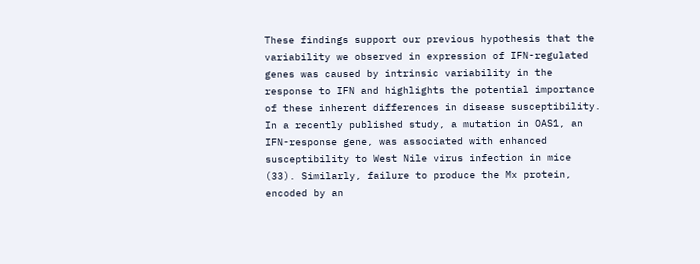These findings support our previous hypothesis that the variability we observed in expression of IFN-regulated genes was caused by intrinsic variability in the response to IFN and highlights the potential importance of these inherent differences in disease susceptibility. In a recently published study, a mutation in OAS1, an IFN-response gene, was associated with enhanced susceptibility to West Nile virus infection in mice (33). Similarly, failure to produce the Mx protein, encoded by an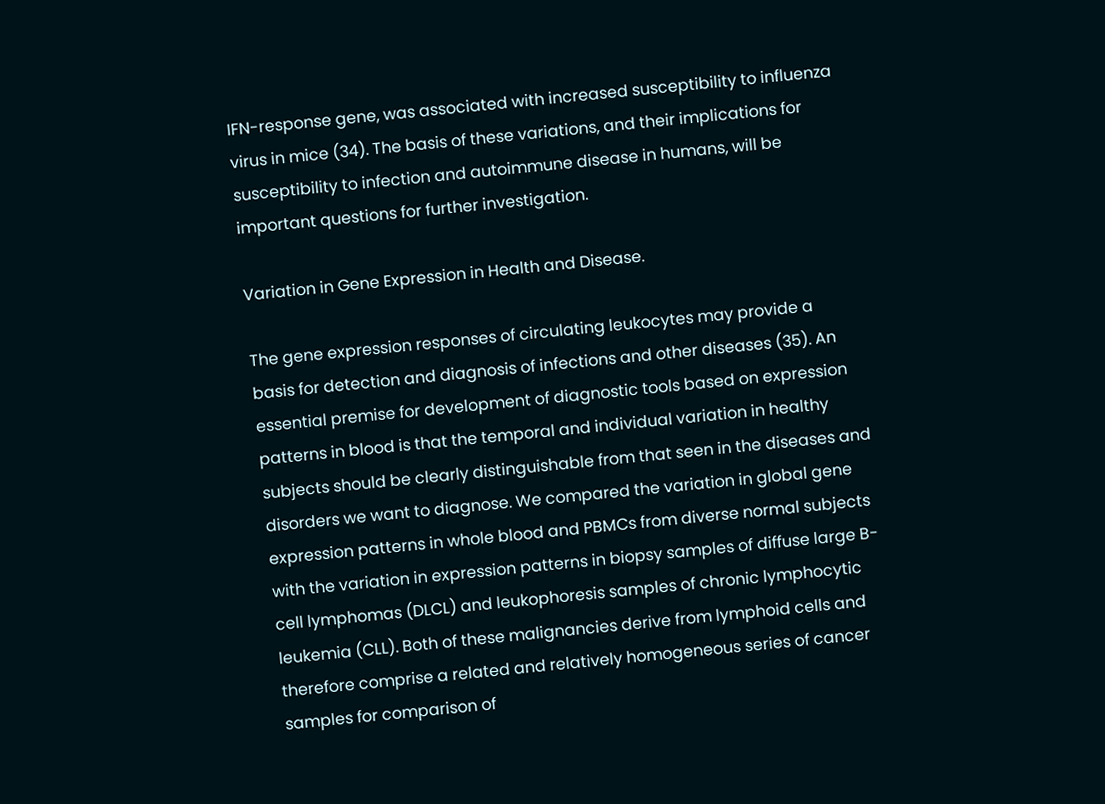IFN-response gene, was associated with increased susceptibility to influenza virus in mice (34). The basis of these variations, and their implications for susceptibility to infection and autoimmune disease in humans, will be important questions for further investigation.

Variation in Gene Expression in Health and Disease.

The gene expression responses of circulating leukocytes may provide a basis for detection and diagnosis of infections and other diseases (35). An essential premise for development of diagnostic tools based on expression patterns in blood is that the temporal and individual variation in healthy subjects should be clearly distinguishable from that seen in the diseases and disorders we want to diagnose. We compared the variation in global gene expression patterns in whole blood and PBMCs from diverse normal subjects with the variation in expression patterns in biopsy samples of diffuse large B-cell lymphomas (DLCL) and leukophoresis samples of chronic lymphocytic leukemia (CLL). Both of these malignancies derive from lymphoid cells and therefore comprise a related and relatively homogeneous series of cancer samples for comparison of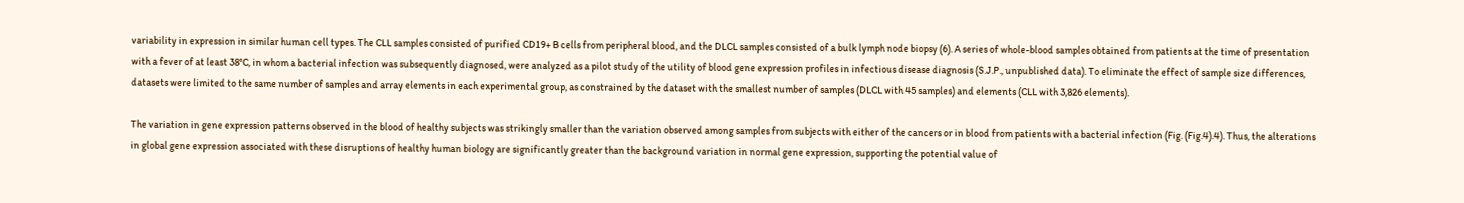variability in expression in similar human cell types. The CLL samples consisted of purified CD19+ B cells from peripheral blood, and the DLCL samples consisted of a bulk lymph node biopsy (6). A series of whole-blood samples obtained from patients at the time of presentation with a fever of at least 38°C, in whom a bacterial infection was subsequently diagnosed, were analyzed as a pilot study of the utility of blood gene expression profiles in infectious disease diagnosis (S.J.P., unpublished data). To eliminate the effect of sample size differences, datasets were limited to the same number of samples and array elements in each experimental group, as constrained by the dataset with the smallest number of samples (DLCL with 45 samples) and elements (CLL with 3,826 elements).

The variation in gene expression patterns observed in the blood of healthy subjects was strikingly smaller than the variation observed among samples from subjects with either of the cancers or in blood from patients with a bacterial infection (Fig. (Fig.4).4). Thus, the alterations in global gene expression associated with these disruptions of healthy human biology are significantly greater than the background variation in normal gene expression, supporting the potential value of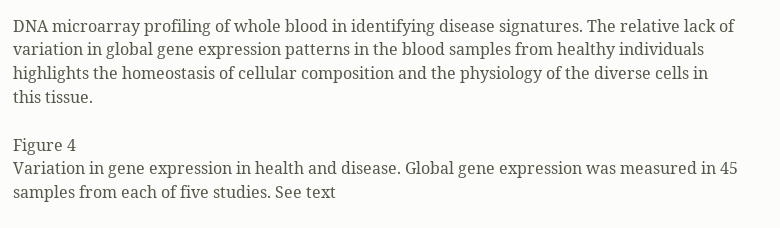DNA microarray profiling of whole blood in identifying disease signatures. The relative lack of variation in global gene expression patterns in the blood samples from healthy individuals highlights the homeostasis of cellular composition and the physiology of the diverse cells in this tissue.

Figure 4
Variation in gene expression in health and disease. Global gene expression was measured in 45 samples from each of five studies. See text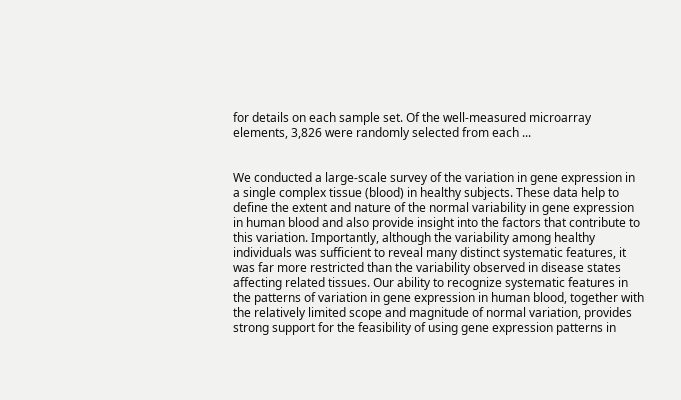for details on each sample set. Of the well-measured microarray elements, 3,826 were randomly selected from each ...


We conducted a large-scale survey of the variation in gene expression in a single complex tissue (blood) in healthy subjects. These data help to define the extent and nature of the normal variability in gene expression in human blood and also provide insight into the factors that contribute to this variation. Importantly, although the variability among healthy individuals was sufficient to reveal many distinct systematic features, it was far more restricted than the variability observed in disease states affecting related tissues. Our ability to recognize systematic features in the patterns of variation in gene expression in human blood, together with the relatively limited scope and magnitude of normal variation, provides strong support for the feasibility of using gene expression patterns in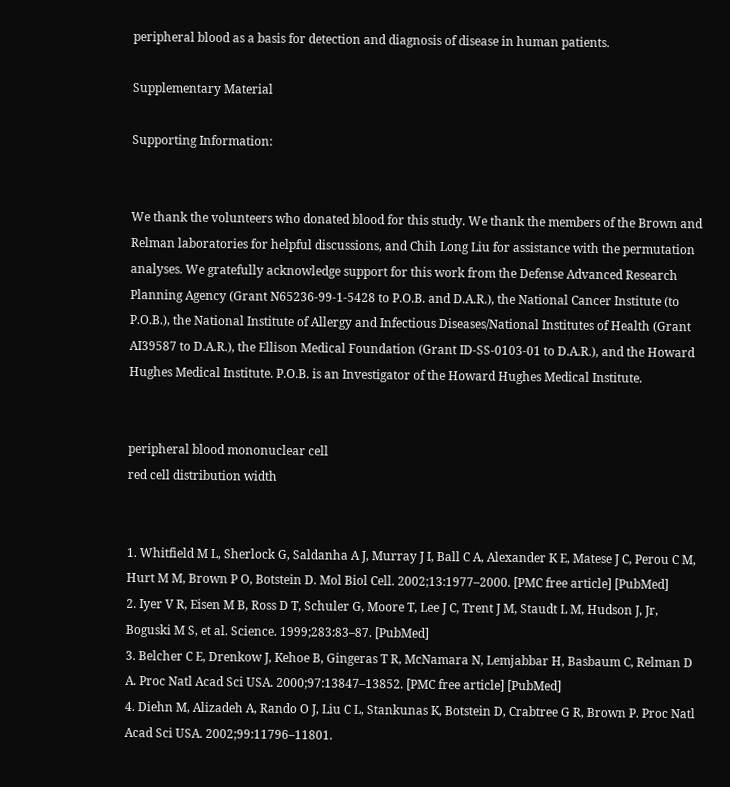peripheral blood as a basis for detection and diagnosis of disease in human patients.

Supplementary Material

Supporting Information:


We thank the volunteers who donated blood for this study. We thank the members of the Brown and Relman laboratories for helpful discussions, and Chih Long Liu for assistance with the permutation analyses. We gratefully acknowledge support for this work from the Defense Advanced Research Planning Agency (Grant N65236-99-1-5428 to P.O.B. and D.A.R.), the National Cancer Institute (to P.O.B.), the National Institute of Allergy and Infectious Diseases/National Institutes of Health (Grant AI39587 to D.A.R.), the Ellison Medical Foundation (Grant ID-SS-0103-01 to D.A.R.), and the Howard Hughes Medical Institute. P.O.B. is an Investigator of the Howard Hughes Medical Institute.


peripheral blood mononuclear cell
red cell distribution width


1. Whitfield M L, Sherlock G, Saldanha A J, Murray J I, Ball C A, Alexander K E, Matese J C, Perou C M, Hurt M M, Brown P O, Botstein D. Mol Biol Cell. 2002;13:1977–2000. [PMC free article] [PubMed]
2. Iyer V R, Eisen M B, Ross D T, Schuler G, Moore T, Lee J C, Trent J M, Staudt L M, Hudson J, Jr, Boguski M S, et al. Science. 1999;283:83–87. [PubMed]
3. Belcher C E, Drenkow J, Kehoe B, Gingeras T R, McNamara N, Lemjabbar H, Basbaum C, Relman D A. Proc Natl Acad Sci USA. 2000;97:13847–13852. [PMC free article] [PubMed]
4. Diehn M, Alizadeh A, Rando O J, Liu C L, Stankunas K, Botstein D, Crabtree G R, Brown P. Proc Natl Acad Sci USA. 2002;99:11796–11801.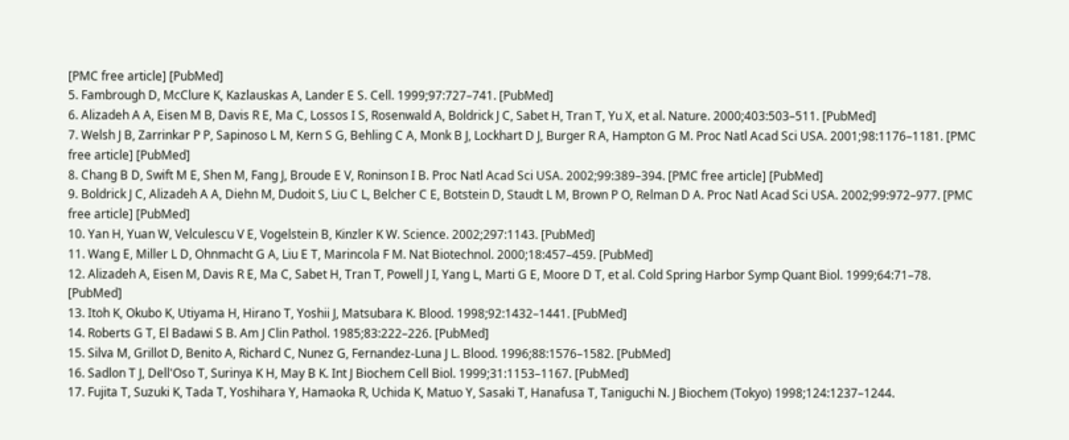[PMC free article] [PubMed]
5. Fambrough D, McClure K, Kazlauskas A, Lander E S. Cell. 1999;97:727–741. [PubMed]
6. Alizadeh A A, Eisen M B, Davis R E, Ma C, Lossos I S, Rosenwald A, Boldrick J C, Sabet H, Tran T, Yu X, et al. Nature. 2000;403:503–511. [PubMed]
7. Welsh J B, Zarrinkar P P, Sapinoso L M, Kern S G, Behling C A, Monk B J, Lockhart D J, Burger R A, Hampton G M. Proc Natl Acad Sci USA. 2001;98:1176–1181. [PMC free article] [PubMed]
8. Chang B D, Swift M E, Shen M, Fang J, Broude E V, Roninson I B. Proc Natl Acad Sci USA. 2002;99:389–394. [PMC free article] [PubMed]
9. Boldrick J C, Alizadeh A A, Diehn M, Dudoit S, Liu C L, Belcher C E, Botstein D, Staudt L M, Brown P O, Relman D A. Proc Natl Acad Sci USA. 2002;99:972–977. [PMC free article] [PubMed]
10. Yan H, Yuan W, Velculescu V E, Vogelstein B, Kinzler K W. Science. 2002;297:1143. [PubMed]
11. Wang E, Miller L D, Ohnmacht G A, Liu E T, Marincola F M. Nat Biotechnol. 2000;18:457–459. [PubMed]
12. Alizadeh A, Eisen M, Davis R E, Ma C, Sabet H, Tran T, Powell J I, Yang L, Marti G E, Moore D T, et al. Cold Spring Harbor Symp Quant Biol. 1999;64:71–78. [PubMed]
13. Itoh K, Okubo K, Utiyama H, Hirano T, Yoshii J, Matsubara K. Blood. 1998;92:1432–1441. [PubMed]
14. Roberts G T, El Badawi S B. Am J Clin Pathol. 1985;83:222–226. [PubMed]
15. Silva M, Grillot D, Benito A, Richard C, Nunez G, Fernandez-Luna J L. Blood. 1996;88:1576–1582. [PubMed]
16. Sadlon T J, Dell'Oso T, Surinya K H, May B K. Int J Biochem Cell Biol. 1999;31:1153–1167. [PubMed]
17. Fujita T, Suzuki K, Tada T, Yoshihara Y, Hamaoka R, Uchida K, Matuo Y, Sasaki T, Hanafusa T, Taniguchi N. J Biochem (Tokyo) 1998;124:1237–1244.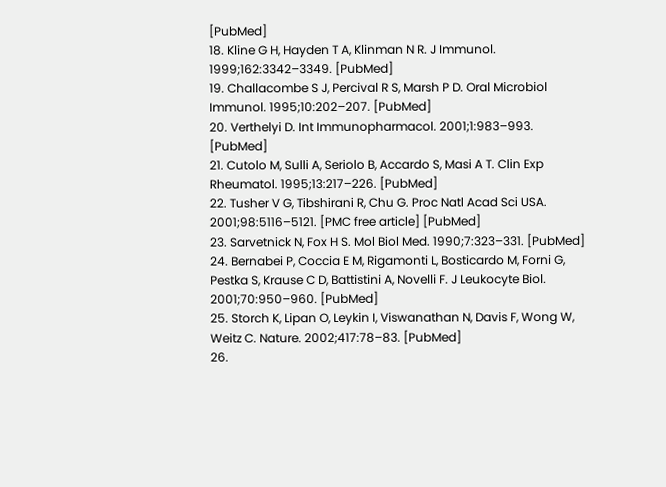[PubMed]
18. Kline G H, Hayden T A, Klinman N R. J Immunol. 1999;162:3342–3349. [PubMed]
19. Challacombe S J, Percival R S, Marsh P D. Oral Microbiol Immunol. 1995;10:202–207. [PubMed]
20. Verthelyi D. Int Immunopharmacol. 2001;1:983–993. [PubMed]
21. Cutolo M, Sulli A, Seriolo B, Accardo S, Masi A T. Clin Exp Rheumatol. 1995;13:217–226. [PubMed]
22. Tusher V G, Tibshirani R, Chu G. Proc Natl Acad Sci USA. 2001;98:5116–5121. [PMC free article] [PubMed]
23. Sarvetnick N, Fox H S. Mol Biol Med. 1990;7:323–331. [PubMed]
24. Bernabei P, Coccia E M, Rigamonti L, Bosticardo M, Forni G, Pestka S, Krause C D, Battistini A, Novelli F. J Leukocyte Biol. 2001;70:950–960. [PubMed]
25. Storch K, Lipan O, Leykin I, Viswanathan N, Davis F, Wong W, Weitz C. Nature. 2002;417:78–83. [PubMed]
26.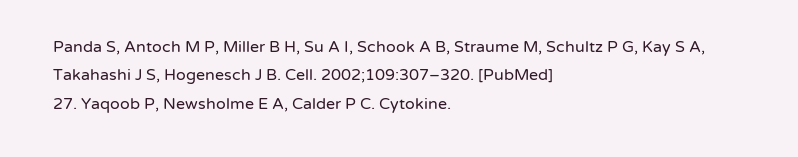Panda S, Antoch M P, Miller B H, Su A I, Schook A B, Straume M, Schultz P G, Kay S A, Takahashi J S, Hogenesch J B. Cell. 2002;109:307–320. [PubMed]
27. Yaqoob P, Newsholme E A, Calder P C. Cytokine.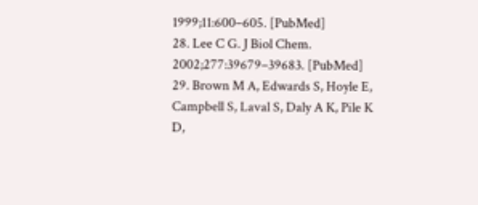1999;11:600–605. [PubMed]
28. Lee C G. J Biol Chem. 2002;277:39679–39683. [PubMed]
29. Brown M A, Edwards S, Hoyle E, Campbell S, Laval S, Daly A K, Pile K D,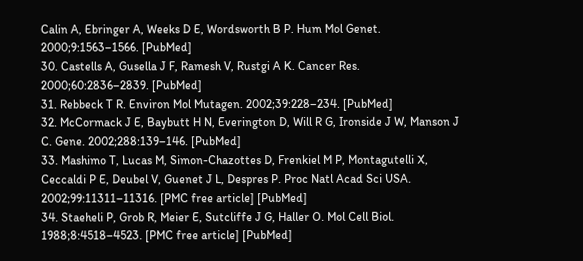Calin A, Ebringer A, Weeks D E, Wordsworth B P. Hum Mol Genet. 2000;9:1563–1566. [PubMed]
30. Castells A, Gusella J F, Ramesh V, Rustgi A K. Cancer Res. 2000;60:2836–2839. [PubMed]
31. Rebbeck T R. Environ Mol Mutagen. 2002;39:228–234. [PubMed]
32. McCormack J E, Baybutt H N, Everington D, Will R G, Ironside J W, Manson J C. Gene. 2002;288:139–146. [PubMed]
33. Mashimo T, Lucas M, Simon-Chazottes D, Frenkiel M P, Montagutelli X, Ceccaldi P E, Deubel V, Guenet J L, Despres P. Proc Natl Acad Sci USA. 2002;99:11311–11316. [PMC free article] [PubMed]
34. Staeheli P, Grob R, Meier E, Sutcliffe J G, Haller O. Mol Cell Biol. 1988;8:4518–4523. [PMC free article] [PubMed]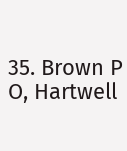35. Brown P O, Hartwell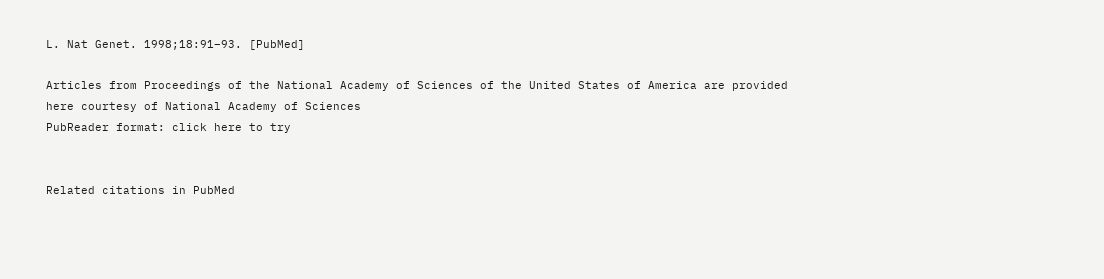L. Nat Genet. 1998;18:91–93. [PubMed]

Articles from Proceedings of the National Academy of Sciences of the United States of America are provided here courtesy of National Academy of Sciences
PubReader format: click here to try


Related citations in PubMed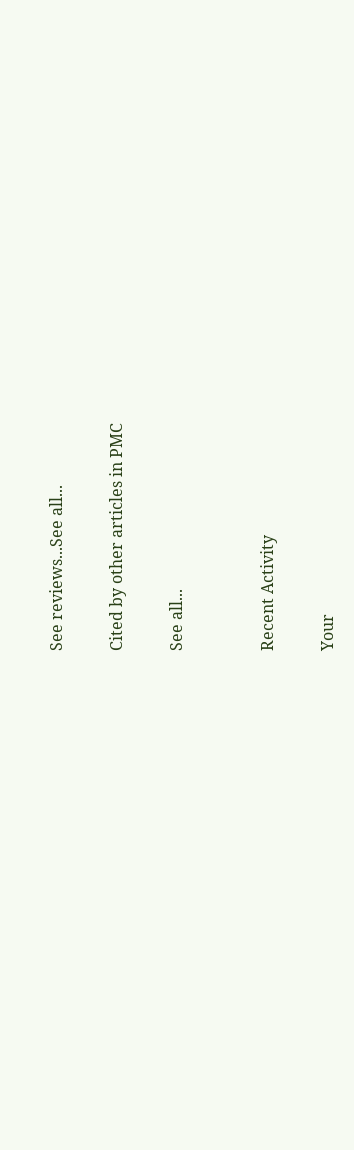See reviews...See all...

Cited by other articles in PMC

See all...


Recent Activity

Your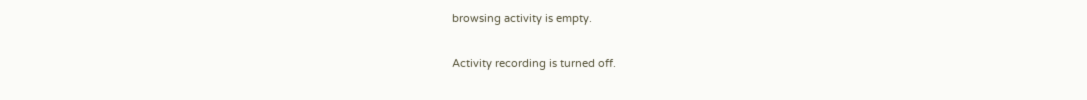browsing activity is empty.

Activity recording is turned off.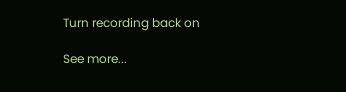Turn recording back on

See more...